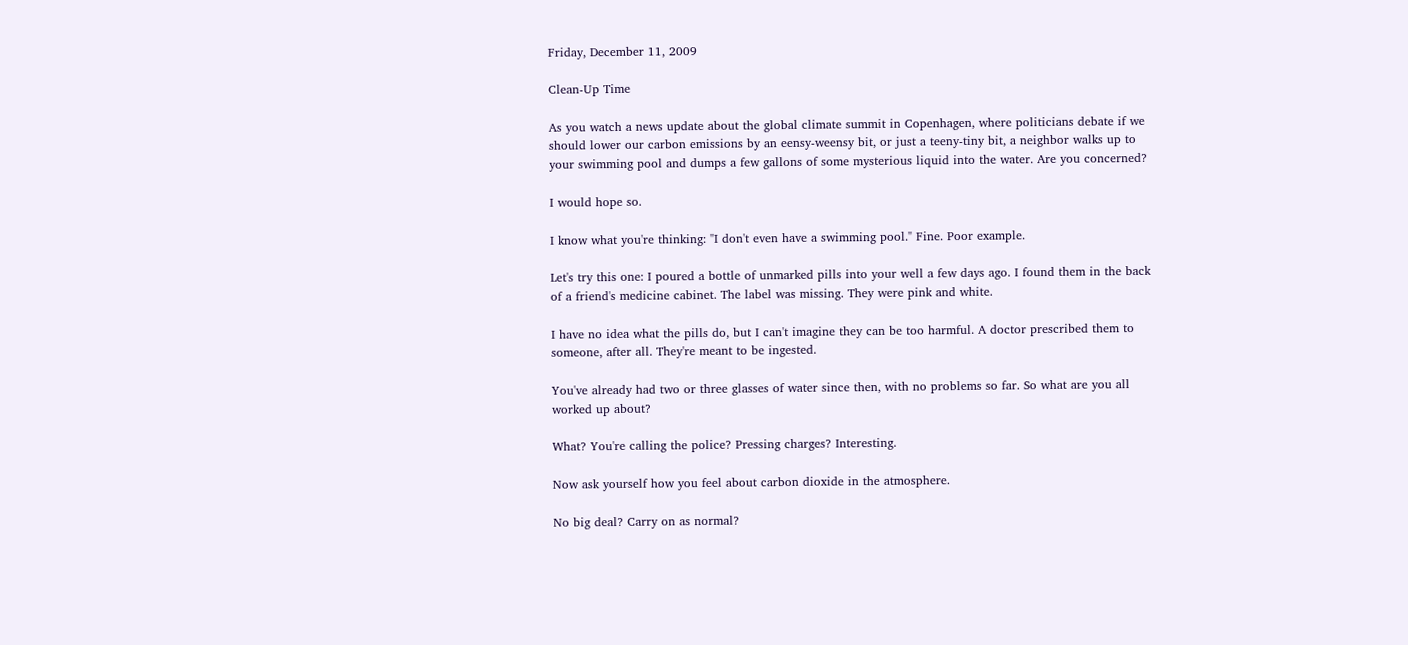Friday, December 11, 2009

Clean-Up Time

As you watch a news update about the global climate summit in Copenhagen, where politicians debate if we should lower our carbon emissions by an eensy-weensy bit, or just a teeny-tiny bit, a neighbor walks up to your swimming pool and dumps a few gallons of some mysterious liquid into the water. Are you concerned?

I would hope so.

I know what you're thinking: "I don't even have a swimming pool." Fine. Poor example.

Let's try this one: I poured a bottle of unmarked pills into your well a few days ago. I found them in the back of a friend's medicine cabinet. The label was missing. They were pink and white.

I have no idea what the pills do, but I can't imagine they can be too harmful. A doctor prescribed them to someone, after all. They're meant to be ingested.

You've already had two or three glasses of water since then, with no problems so far. So what are you all worked up about?

What? You're calling the police? Pressing charges? Interesting.

Now ask yourself how you feel about carbon dioxide in the atmosphere.

No big deal? Carry on as normal?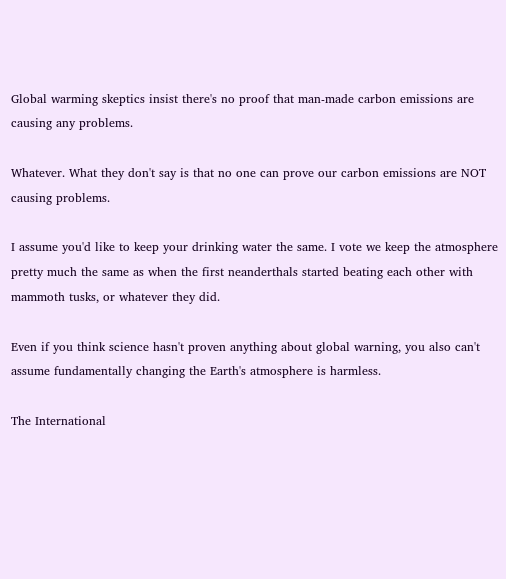Global warming skeptics insist there's no proof that man-made carbon emissions are causing any problems.

Whatever. What they don't say is that no one can prove our carbon emissions are NOT causing problems.

I assume you'd like to keep your drinking water the same. I vote we keep the atmosphere pretty much the same as when the first neanderthals started beating each other with mammoth tusks, or whatever they did.

Even if you think science hasn't proven anything about global warning, you also can't assume fundamentally changing the Earth's atmosphere is harmless.

The International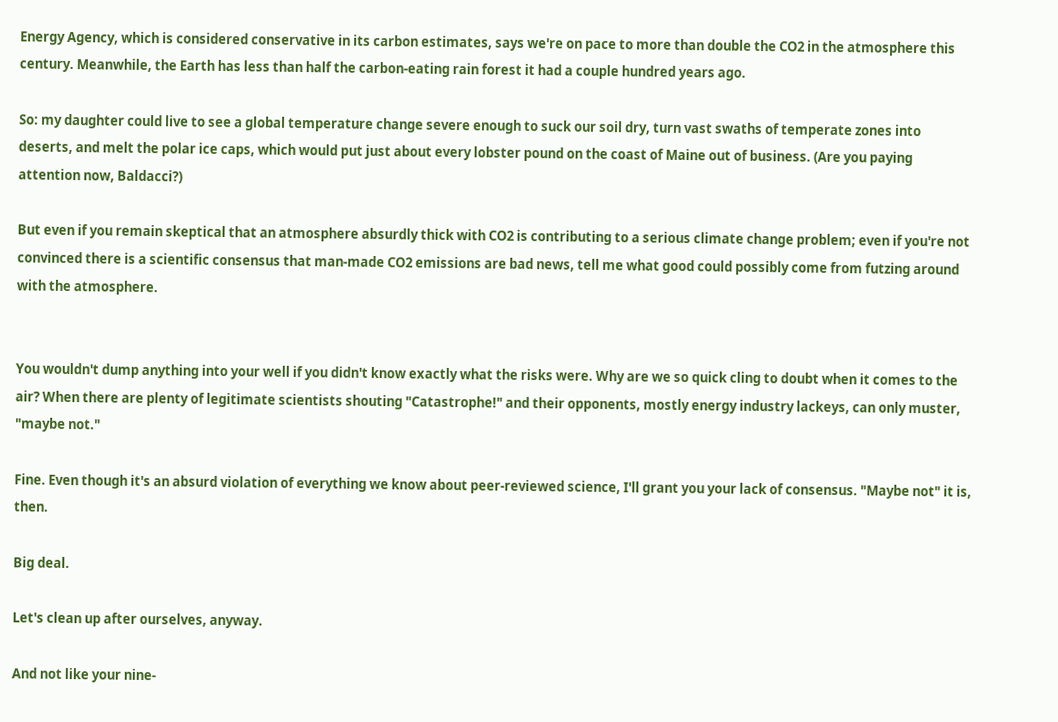Energy Agency, which is considered conservative in its carbon estimates, says we're on pace to more than double the CO2 in the atmosphere this century. Meanwhile, the Earth has less than half the carbon-eating rain forest it had a couple hundred years ago.

So: my daughter could live to see a global temperature change severe enough to suck our soil dry, turn vast swaths of temperate zones into deserts, and melt the polar ice caps, which would put just about every lobster pound on the coast of Maine out of business. (Are you paying attention now, Baldacci?)

But even if you remain skeptical that an atmosphere absurdly thick with CO2 is contributing to a serious climate change problem; even if you're not convinced there is a scientific consensus that man-made CO2 emissions are bad news, tell me what good could possibly come from futzing around with the atmosphere.


You wouldn't dump anything into your well if you didn't know exactly what the risks were. Why are we so quick cling to doubt when it comes to the air? When there are plenty of legitimate scientists shouting "Catastrophe!" and their opponents, mostly energy industry lackeys, can only muster, "maybe not."

Fine. Even though it's an absurd violation of everything we know about peer-reviewed science, I'll grant you your lack of consensus. "Maybe not" it is, then.

Big deal.

Let's clean up after ourselves, anyway.

And not like your nine-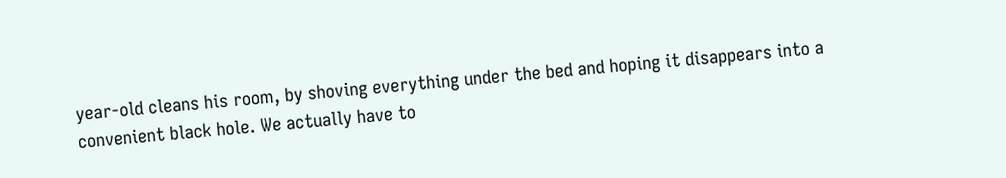year-old cleans his room, by shoving everything under the bed and hoping it disappears into a convenient black hole. We actually have to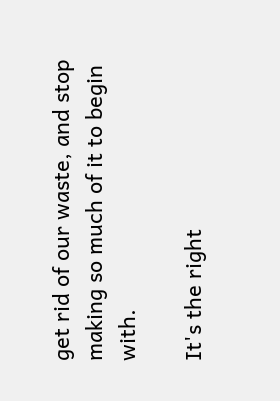get rid of our waste, and stop making so much of it to begin with.

It's the right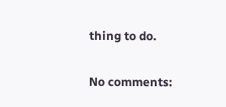thing to do.

No comments: